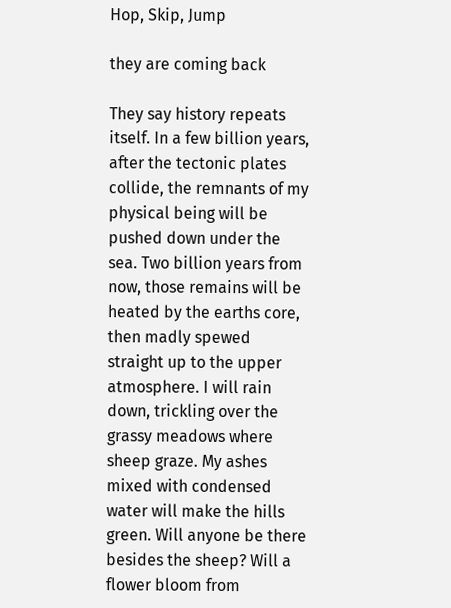Hop, Skip, Jump

they are coming back

They say history repeats itself. In a few billion years, after the tectonic plates collide, the remnants of my physical being will be pushed down under the sea. Two billion years from now, those remains will be heated by the earths core, then madly spewed straight up to the upper atmosphere. I will rain down, trickling over the grassy meadows where sheep graze. My ashes mixed with condensed water will make the hills green. Will anyone be there besides the sheep? Will a flower bloom from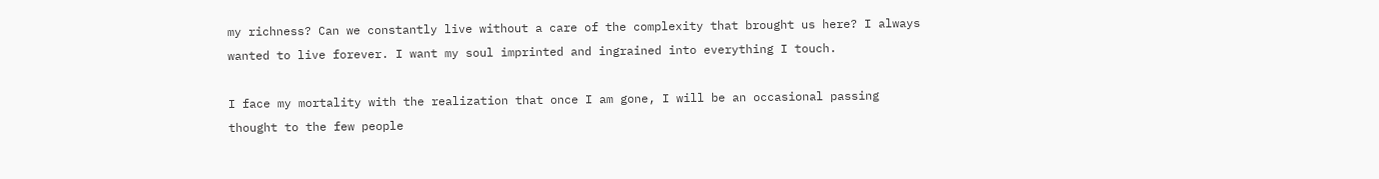my richness? Can we constantly live without a care of the complexity that brought us here? I always wanted to live forever. I want my soul imprinted and ingrained into everything I touch.

I face my mortality with the realization that once I am gone, I will be an occasional passing thought to the few people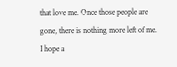that love me. Once those people are gone, there is nothing more left of me. I hope a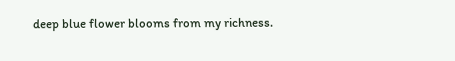deep blue flower blooms from my richness.